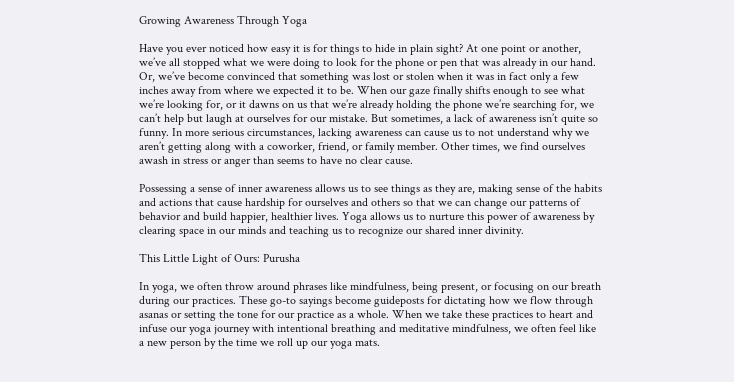Growing Awareness Through Yoga

Have you ever noticed how easy it is for things to hide in plain sight? At one point or another, we’ve all stopped what we were doing to look for the phone or pen that was already in our hand. Or, we’ve become convinced that something was lost or stolen when it was in fact only a few inches away from where we expected it to be. When our gaze finally shifts enough to see what we’re looking for, or it dawns on us that we’re already holding the phone we’re searching for, we can’t help but laugh at ourselves for our mistake. But sometimes, a lack of awareness isn’t quite so funny. In more serious circumstances, lacking awareness can cause us to not understand why we aren’t getting along with a coworker, friend, or family member. Other times, we find ourselves awash in stress or anger than seems to have no clear cause.

Possessing a sense of inner awareness allows us to see things as they are, making sense of the habits and actions that cause hardship for ourselves and others so that we can change our patterns of behavior and build happier, healthier lives. Yoga allows us to nurture this power of awareness by clearing space in our minds and teaching us to recognize our shared inner divinity.

This Little Light of Ours: Purusha

In yoga, we often throw around phrases like mindfulness, being present, or focusing on our breath during our practices. These go-to sayings become guideposts for dictating how we flow through asanas or setting the tone for our practice as a whole. When we take these practices to heart and infuse our yoga journey with intentional breathing and meditative mindfulness, we often feel like a new person by the time we roll up our yoga mats.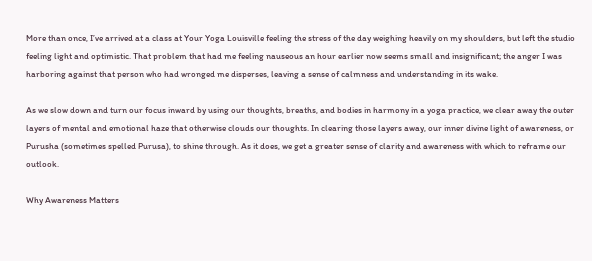More than once, I’ve arrived at a class at Your Yoga Louisville feeling the stress of the day weighing heavily on my shoulders, but left the studio feeling light and optimistic. That problem that had me feeling nauseous an hour earlier now seems small and insignificant; the anger I was harboring against that person who had wronged me disperses, leaving a sense of calmness and understanding in its wake.

As we slow down and turn our focus inward by using our thoughts, breaths, and bodies in harmony in a yoga practice, we clear away the outer layers of mental and emotional haze that otherwise clouds our thoughts. In clearing those layers away, our inner divine light of awareness, or Purusha (sometimes spelled Purusa), to shine through. As it does, we get a greater sense of clarity and awareness with which to reframe our outlook.

Why Awareness Matters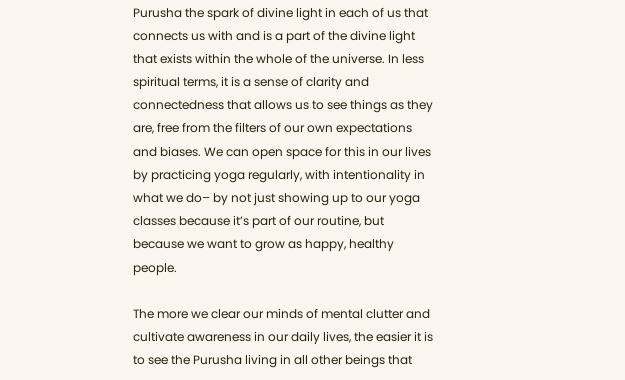Purusha the spark of divine light in each of us that connects us with and is a part of the divine light that exists within the whole of the universe. In less spiritual terms, it is a sense of clarity and connectedness that allows us to see things as they are, free from the filters of our own expectations and biases. We can open space for this in our lives by practicing yoga regularly, with intentionality in what we do– by not just showing up to our yoga classes because it’s part of our routine, but because we want to grow as happy, healthy people.

The more we clear our minds of mental clutter and cultivate awareness in our daily lives, the easier it is to see the Purusha living in all other beings that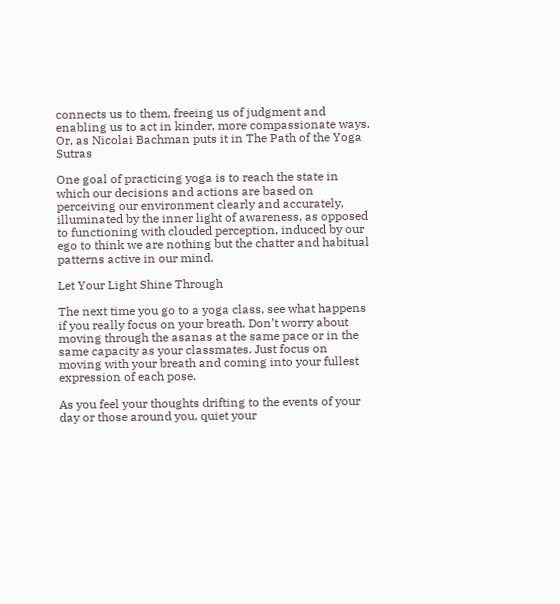connects us to them, freeing us of judgment and enabling us to act in kinder, more compassionate ways. Or, as Nicolai Bachman puts it in The Path of the Yoga Sutras

One goal of practicing yoga is to reach the state in which our decisions and actions are based on perceiving our environment clearly and accurately, illuminated by the inner light of awareness, as opposed to functioning with clouded perception, induced by our ego to think we are nothing but the chatter and habitual patterns active in our mind.

Let Your Light Shine Through

The next time you go to a yoga class, see what happens if you really focus on your breath. Don’t worry about moving through the asanas at the same pace or in the same capacity as your classmates. Just focus on moving with your breath and coming into your fullest expression of each pose.

As you feel your thoughts drifting to the events of your day or those around you, quiet your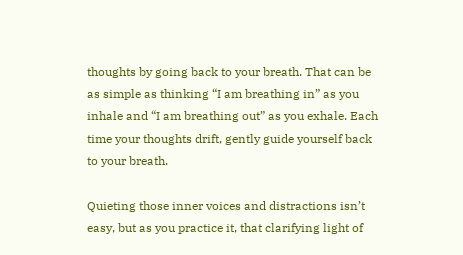thoughts by going back to your breath. That can be as simple as thinking “I am breathing in” as you inhale and “I am breathing out” as you exhale. Each time your thoughts drift, gently guide yourself back to your breath.

Quieting those inner voices and distractions isn’t easy, but as you practice it, that clarifying light of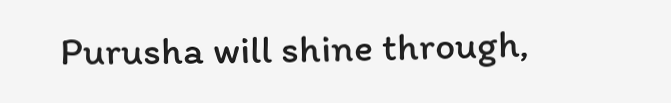Purusha will shine through,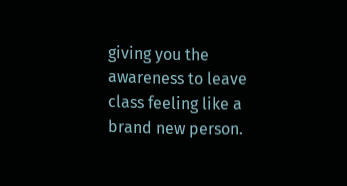giving you the awareness to leave class feeling like a brand new person.